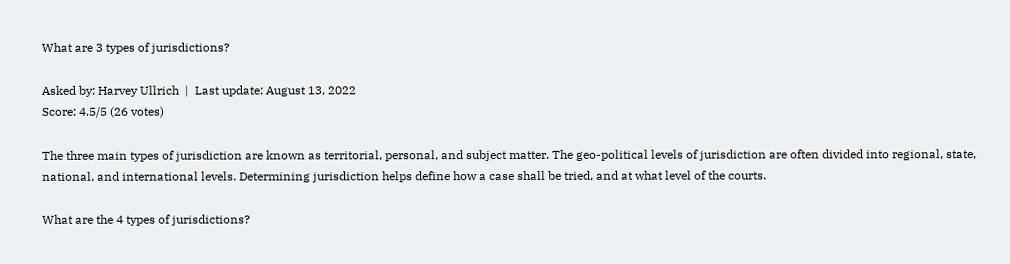What are 3 types of jurisdictions?

Asked by: Harvey Ullrich  |  Last update: August 13, 2022
Score: 4.5/5 (26 votes)

The three main types of jurisdiction are known as territorial, personal, and subject matter. The geo-political levels of jurisdiction are often divided into regional, state, national, and international levels. Determining jurisdiction helps define how a case shall be tried, and at what level of the courts.

What are the 4 types of jurisdictions?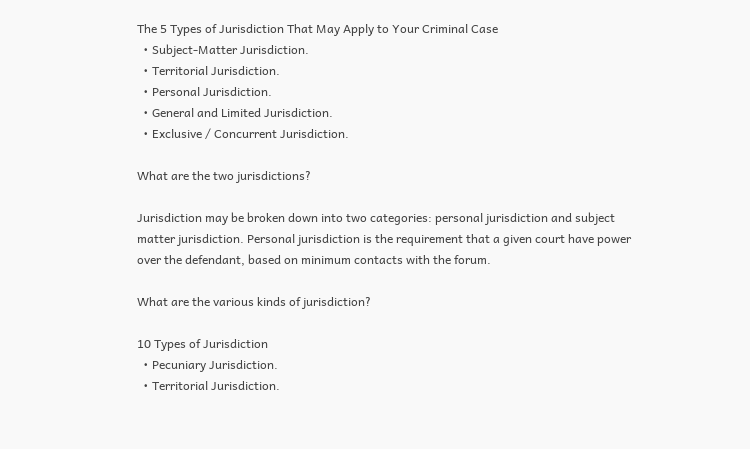The 5 Types of Jurisdiction That May Apply to Your Criminal Case
  • Subject-Matter Jurisdiction.
  • Territorial Jurisdiction.
  • Personal Jurisdiction.
  • General and Limited Jurisdiction.
  • Exclusive / Concurrent Jurisdiction.

What are the two jurisdictions?

Jurisdiction may be broken down into two categories: personal jurisdiction and subject matter jurisdiction. Personal jurisdiction is the requirement that a given court have power over the defendant, based on minimum contacts with the forum.

What are the various kinds of jurisdiction?

10 Types of Jurisdiction
  • Pecuniary Jurisdiction.
  • Territorial Jurisdiction.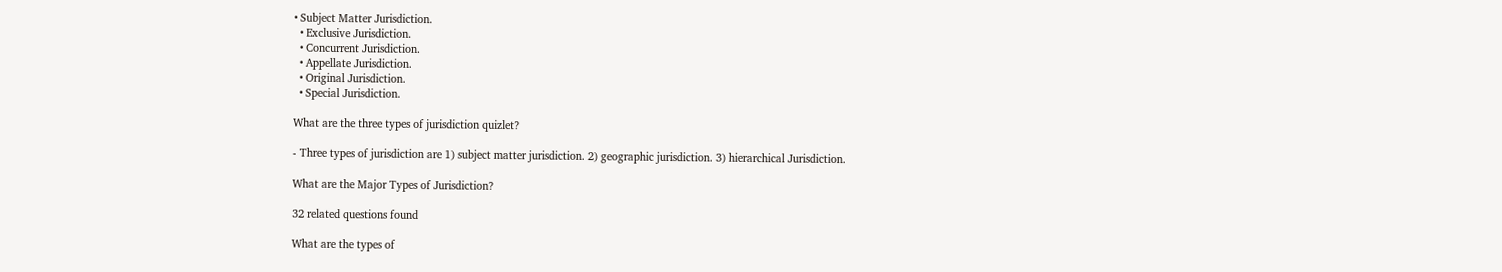• Subject Matter Jurisdiction.
  • Exclusive Jurisdiction.
  • Concurrent Jurisdiction.
  • Appellate Jurisdiction.
  • Original Jurisdiction.
  • Special Jurisdiction.

What are the three types of jurisdiction quizlet?

- Three types of jurisdiction are 1) subject matter jurisdiction. 2) geographic jurisdiction. 3) hierarchical Jurisdiction.

What are the Major Types of Jurisdiction?

32 related questions found

What are the types of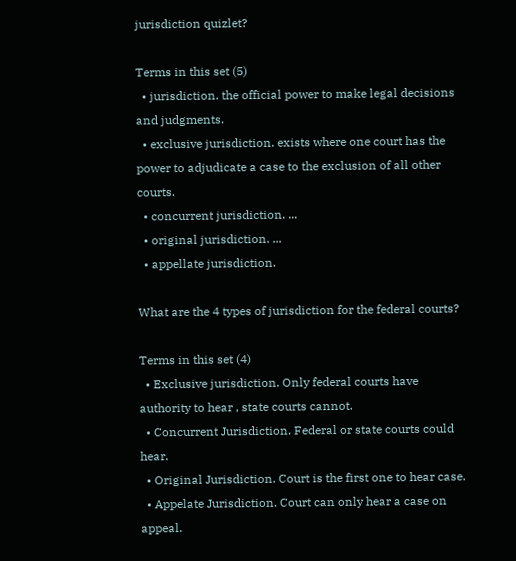jurisdiction quizlet?

Terms in this set (5)
  • jurisdiction. the official power to make legal decisions and judgments.
  • exclusive jurisdiction. exists where one court has the power to adjudicate a case to the exclusion of all other courts.
  • concurrent jurisdiction. ...
  • original jurisdiction. ...
  • appellate jurisdiction.

What are the 4 types of jurisdiction for the federal courts?

Terms in this set (4)
  • Exclusive jurisdiction. Only federal courts have authority to hear , state courts cannot.
  • Concurrent Jurisdiction. Federal or state courts could hear.
  • Original Jurisdiction. Court is the first one to hear case.
  • Appelate Jurisdiction. Court can only hear a case on appeal.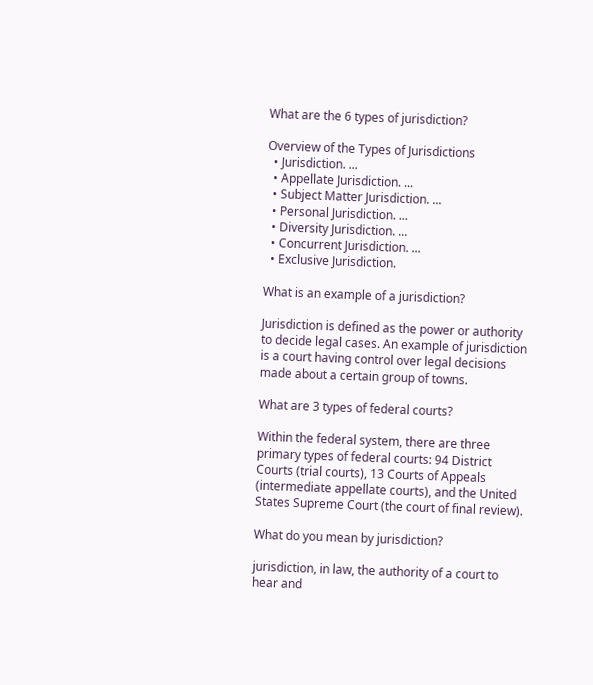What are the 6 types of jurisdiction?

Overview of the Types of Jurisdictions
  • Jurisdiction. ...
  • Appellate Jurisdiction. ...
  • Subject Matter Jurisdiction. ...
  • Personal Jurisdiction. ...
  • Diversity Jurisdiction. ...
  • Concurrent Jurisdiction. ...
  • Exclusive Jurisdiction.

What is an example of a jurisdiction?

Jurisdiction is defined as the power or authority to decide legal cases. An example of jurisdiction is a court having control over legal decisions made about a certain group of towns.

What are 3 types of federal courts?

Within the federal system, there are three primary types of federal courts: 94 District Courts (trial courts), 13 Courts of Appeals (intermediate appellate courts), and the United States Supreme Court (the court of final review).

What do you mean by jurisdiction?

jurisdiction, in law, the authority of a court to hear and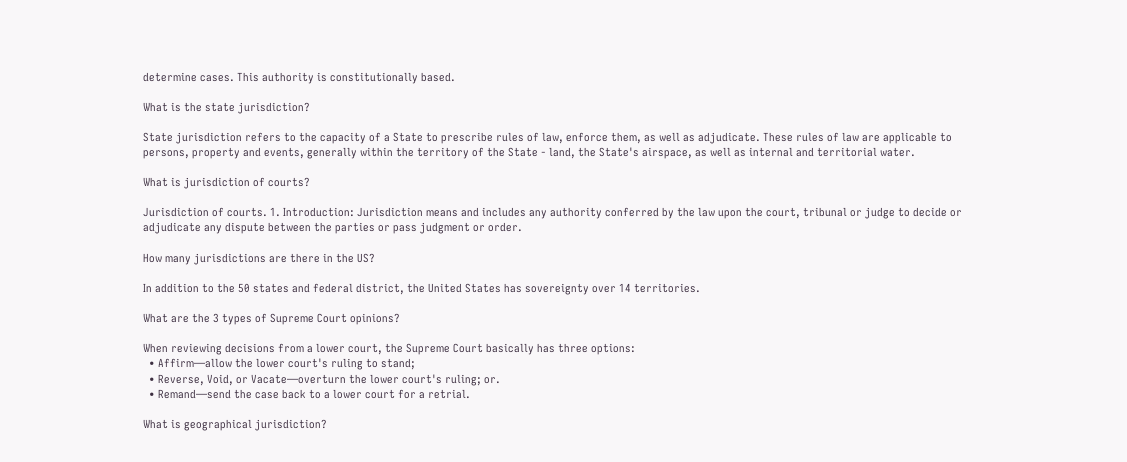determine cases. This authority is constitutionally based.

What is the state jurisdiction?

State jurisdiction refers to the capacity of a State to prescribe rules of law, enforce them, as well as adjudicate. These rules of law are applicable to persons, property and events, generally within the territory of the State - land, the State's airspace, as well as internal and territorial water.

What is jurisdiction of courts?

Jurisdiction of courts. 1. Introduction: Jurisdiction means and includes any authority conferred by the law upon the court, tribunal or judge to decide or adjudicate any dispute between the parties or pass judgment or order.

How many jurisdictions are there in the US?

In addition to the 50 states and federal district, the United States has sovereignty over 14 territories.

What are the 3 types of Supreme Court opinions?

When reviewing decisions from a lower court, the Supreme Court basically has three options:
  • Affirm—allow the lower court's ruling to stand;
  • Reverse, Void, or Vacate—overturn the lower court's ruling; or.
  • Remand—send the case back to a lower court for a retrial.

What is geographical jurisdiction?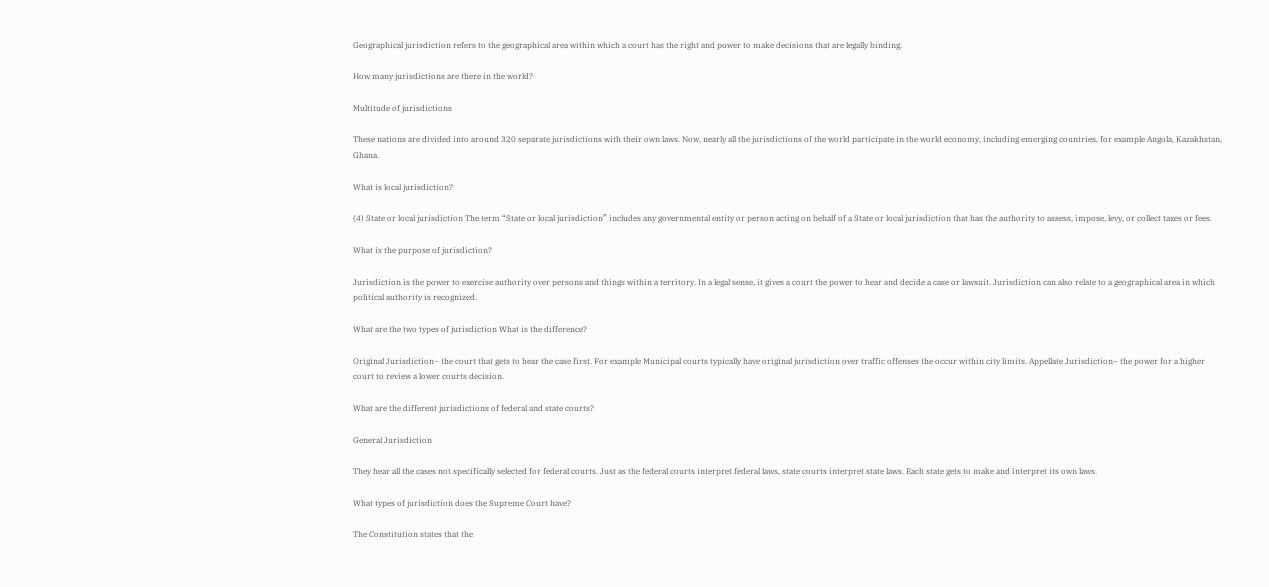Geographical jurisdiction refers to the geographical area within which a court has the right and power to make decisions that are legally binding.

How many jurisdictions are there in the world?

Multitude of jurisdictions

These nations are divided into around 320 separate jurisdictions with their own laws. Now, nearly all the jurisdictions of the world participate in the world economy, including emerging countries, for example Angola, Kazakhstan, Ghana.

What is local jurisdiction?

(4) State or local jurisdiction The term “State or local jurisdiction” includes any governmental entity or person acting on behalf of a State or local jurisdiction that has the authority to assess, impose, levy, or collect taxes or fees.

What is the purpose of jurisdiction?

Jurisdiction is the power to exercise authority over persons and things within a territory. In a legal sense, it gives a court the power to hear and decide a case or lawsuit. Jurisdiction can also relate to a geographical area in which political authority is recognized.

What are the two types of jurisdiction What is the difference?

Original Jurisdiction– the court that gets to hear the case first. For example Municipal courts typically have original jurisdiction over traffic offenses the occur within city limits. Appellate Jurisdiction– the power for a higher court to review a lower courts decision.

What are the different jurisdictions of federal and state courts?

General Jurisdiction

They hear all the cases not specifically selected for federal courts. Just as the federal courts interpret federal laws, state courts interpret state laws. Each state gets to make and interpret its own laws.

What types of jurisdiction does the Supreme Court have?

The Constitution states that the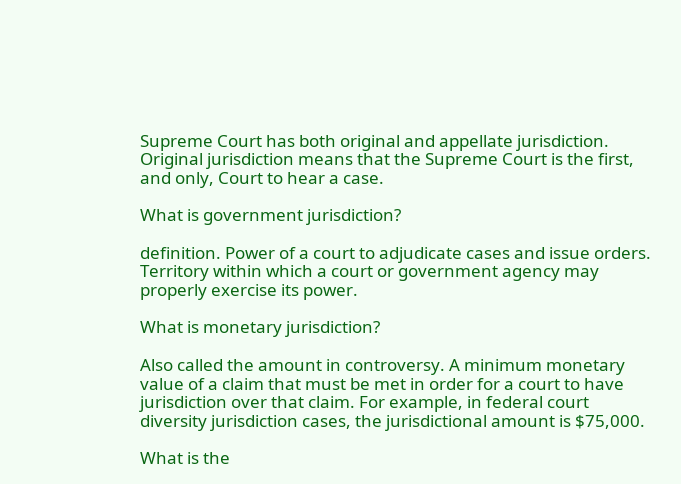Supreme Court has both original and appellate jurisdiction. Original jurisdiction means that the Supreme Court is the first, and only, Court to hear a case.

What is government jurisdiction?

definition. Power of a court to adjudicate cases and issue orders. Territory within which a court or government agency may properly exercise its power.

What is monetary jurisdiction?

Also called the amount in controversy. A minimum monetary value of a claim that must be met in order for a court to have jurisdiction over that claim. For example, in federal court diversity jurisdiction cases, the jurisdictional amount is $75,000.

What is the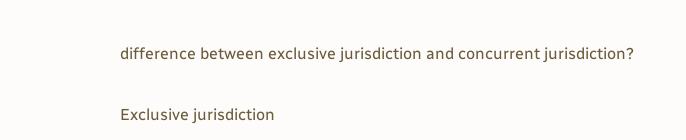difference between exclusive jurisdiction and concurrent jurisdiction?

Exclusive jurisdiction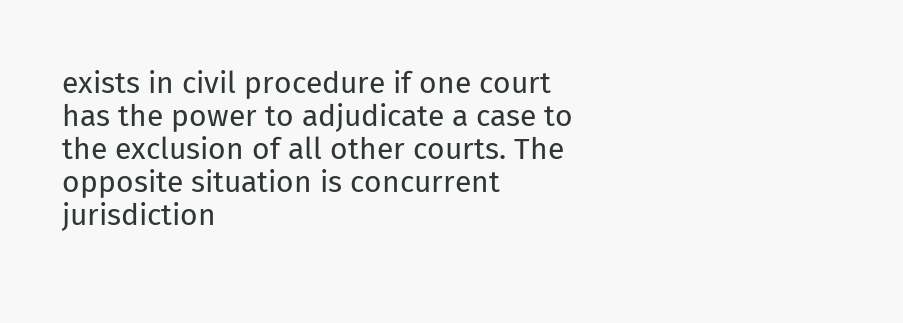exists in civil procedure if one court has the power to adjudicate a case to the exclusion of all other courts. The opposite situation is concurrent jurisdiction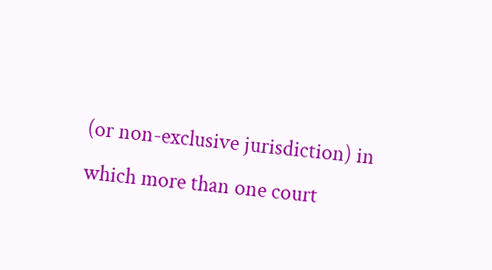(or non-exclusive jurisdiction) in which more than one court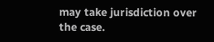may take jurisdiction over the case.